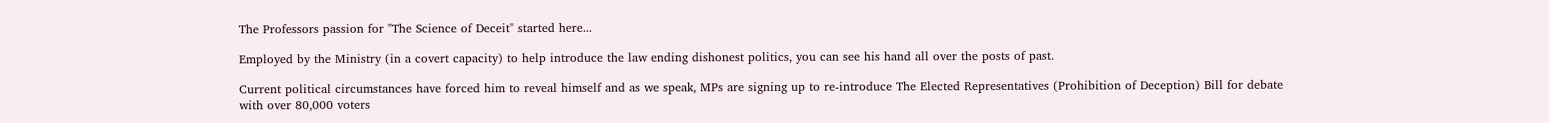The Professors passion for "The Science of Deceit" started here...

Employed by the Ministry (in a covert capacity) to help introduce the law ending dishonest politics, you can see his hand all over the posts of past.

Current political circumstances have forced him to reveal himself and as we speak, MPs are signing up to re-introduce The Elected Representatives (Prohibition of Deception) Bill for debate with over 80,000 voters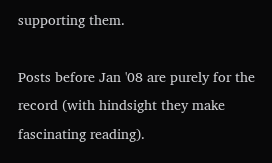supporting them.

Posts before Jan '08 are purely for the record (with hindsight they make fascinating reading).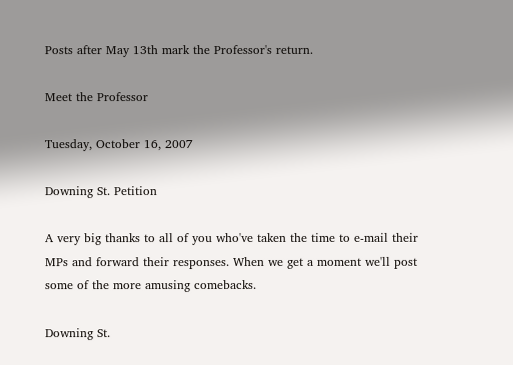Posts after May 13th mark the Professor's return.

Meet the Professor

Tuesday, October 16, 2007

Downing St. Petition

A very big thanks to all of you who've taken the time to e-mail their MPs and forward their responses. When we get a moment we'll post some of the more amusing comebacks.

Downing St.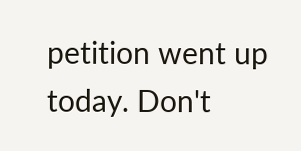petition went up today. Don't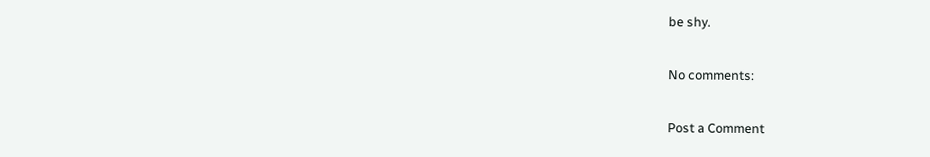be shy.

No comments:

Post a Comment